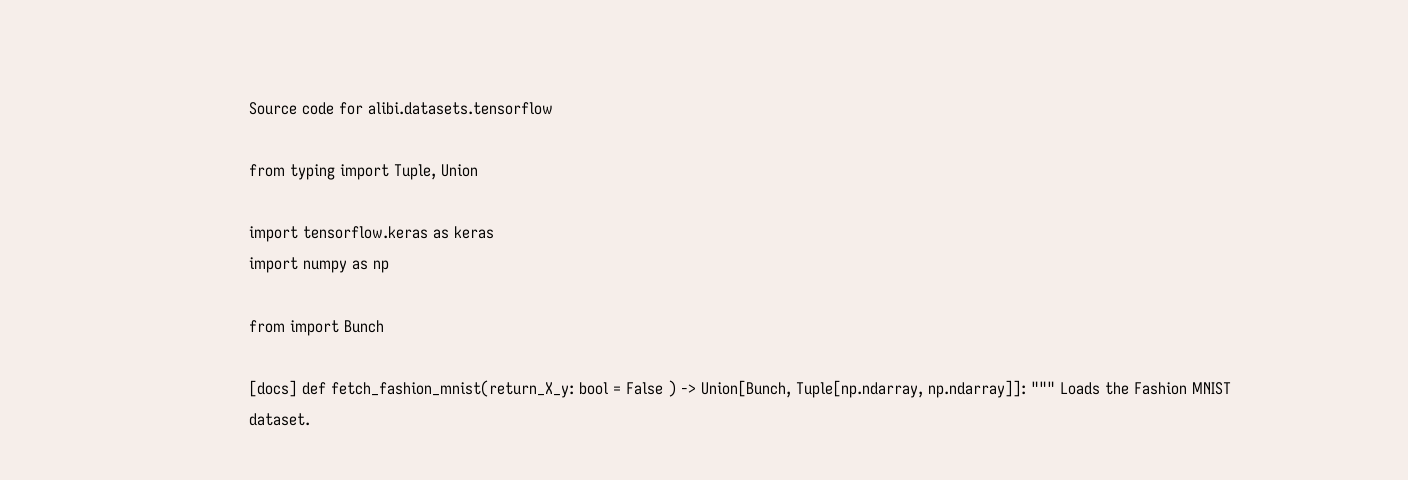Source code for alibi.datasets.tensorflow

from typing import Tuple, Union

import tensorflow.keras as keras
import numpy as np

from import Bunch

[docs] def fetch_fashion_mnist(return_X_y: bool = False ) -> Union[Bunch, Tuple[np.ndarray, np.ndarray]]: """ Loads the Fashion MNIST dataset.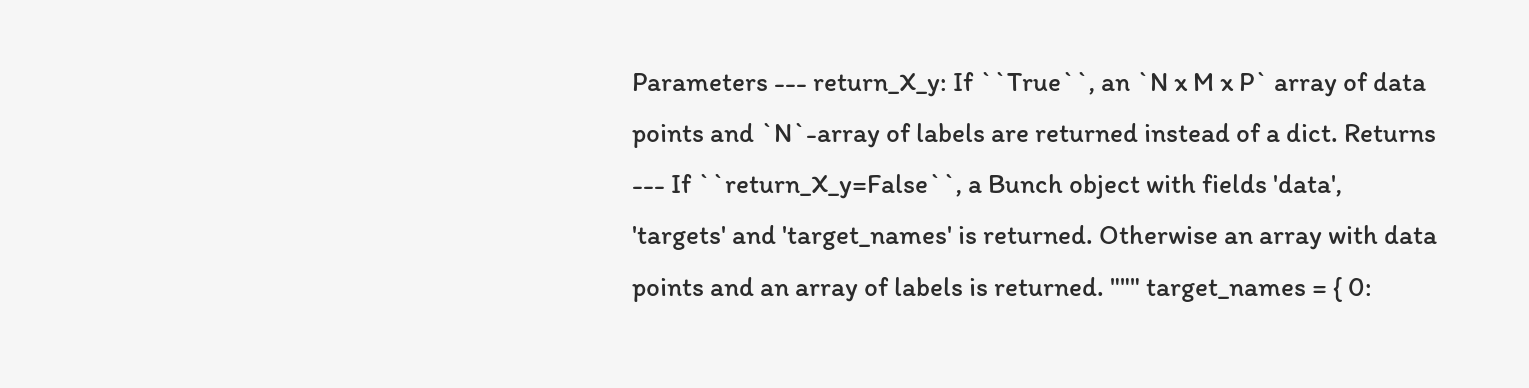Parameters --- return_X_y: If ``True``, an `N x M x P` array of data points and `N`-array of labels are returned instead of a dict. Returns --- If ``return_X_y=False``, a Bunch object with fields 'data', 'targets' and 'target_names' is returned. Otherwise an array with data points and an array of labels is returned. """ target_names = { 0: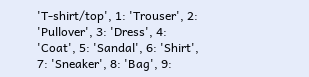'T-shirt/top', 1: 'Trouser', 2: 'Pullover', 3: 'Dress', 4: 'Coat', 5: 'Sandal', 6: 'Shirt', 7: 'Sneaker', 8: 'Bag', 9: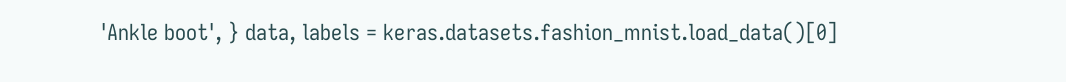'Ankle boot', } data, labels = keras.datasets.fashion_mnist.load_data()[0]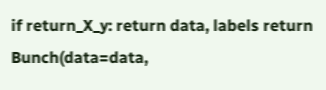if return_X_y: return data, labels return Bunch(data=data,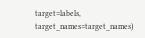target=labels, target_names=target_names)